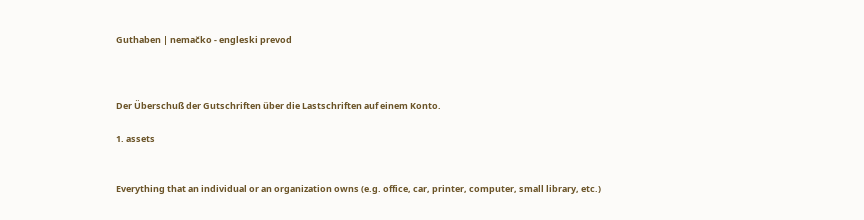Guthaben | nemačko - engleski prevod



Der Überschuß der Gutschriften über die Lastschriften auf einem Konto.

1. assets


Everything that an individual or an organization owns (e.g. office, car, printer, computer, small library, etc.)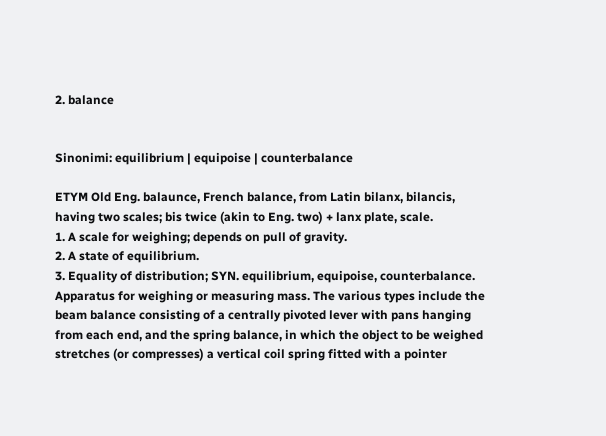2. balance


Sinonimi: equilibrium | equipoise | counterbalance

ETYM Old Eng. balaunce, French balance, from Latin bilanx, bilancis, having two scales; bis twice (akin to Eng. two) + lanx plate, scale.
1. A scale for weighing; depends on pull of gravity.
2. A state of equilibrium.
3. Equality of distribution; SYN. equilibrium, equipoise, counterbalance.
Apparatus for weighing or measuring mass. The various types include the beam balance consisting of a centrally pivoted lever with pans hanging from each end, and the spring balance, in which the object to be weighed stretches (or compresses) a vertical coil spring fitted with a pointer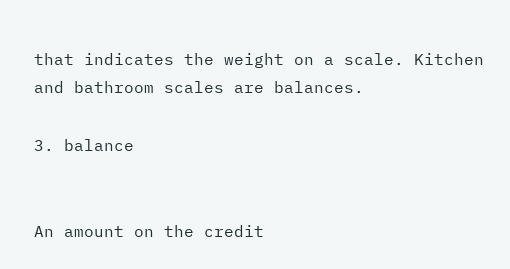that indicates the weight on a scale. Kitchen and bathroom scales are balances.

3. balance


An amount on the credit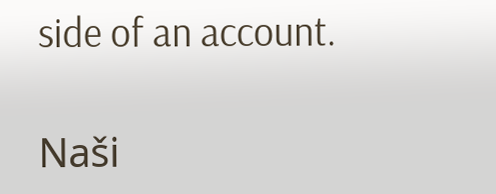side of an account.

Naši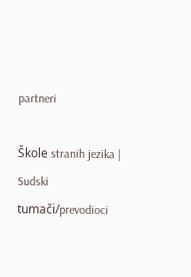partneri

Škole stranih jezika | Sudski tumači/prevodioci